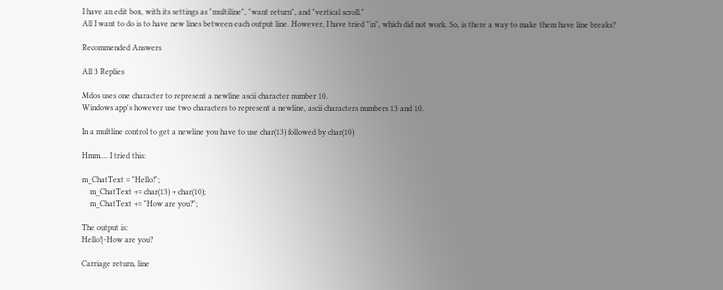I have an edit box, with its settings as "multiline", "want return", and "vertical scroll."
All I want to do is to have new lines between each output line. However, I have tried "\n", which did not work. So, is there a way to make them have line breaks?

Recommended Answers

All 3 Replies

Mdos uses one character to represent a newline ascii character number 10.
Windows app's however use two characters to represent a newline, ascii characters numbers 13 and 10.

In a multline control to get a newline you have to use char(13) followed by char(10)

Hmm.... I tried this:

m_ChatText = "Hello!";
    m_ChatText += char(13) + char(10);
    m_ChatText += "How are you?";

The output is:
Hello!|-How are you?

Carriage return, line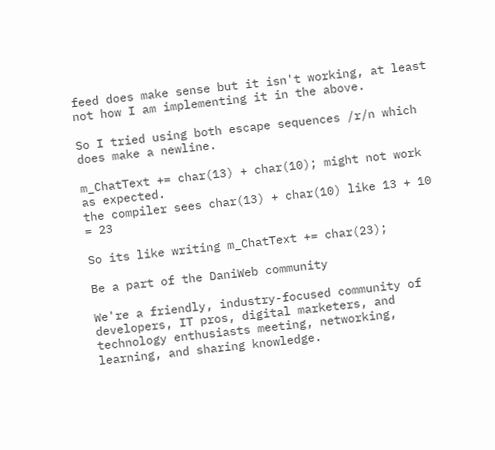feed does make sense but it isn't working, at least not how I am implementing it in the above.

So I tried using both escape sequences /r/n which does make a newline.

m_ChatText += char(13) + char(10); might not work as expected.
the compiler sees char(13) + char(10) like 13 + 10 = 23

So its like writing m_ChatText += char(23);

Be a part of the DaniWeb community

We're a friendly, industry-focused community of developers, IT pros, digital marketers, and technology enthusiasts meeting, networking, learning, and sharing knowledge.